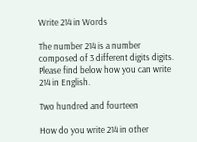Write 214 in Words

The number 214 is a number composed of 3 different digits digits. Please find below how you can write 214 in English.

Two hundred and fourteen

How do you write 214 in other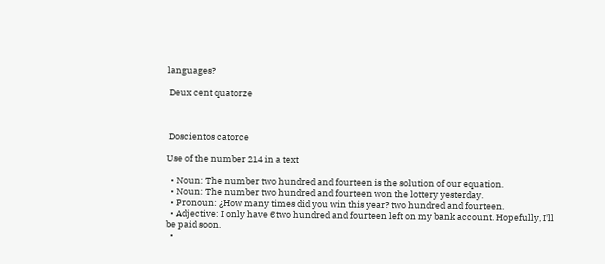languages?

 Deux cent quatorze



 Doscientos catorce

Use of the number 214 in a text

  • Noun: The number two hundred and fourteen is the solution of our equation.
  • Noun: The number two hundred and fourteen won the lottery yesterday.
  • Pronoun: ¿How many times did you win this year? two hundred and fourteen.
  • Adjective: I only have €two hundred and fourteen left on my bank account. Hopefully, I'll be paid soon.
  •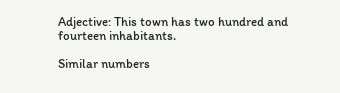Adjective: This town has two hundred and fourteen inhabitants.

Similar numbers